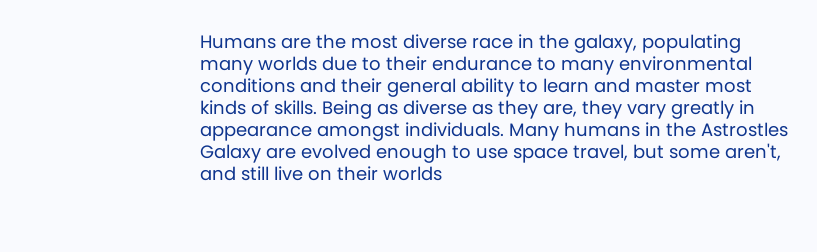Humans are the most diverse race in the galaxy, populating many worlds due to their endurance to many environmental conditions and their general ability to learn and master most kinds of skills. Being as diverse as they are, they vary greatly in appearance amongst individuals. Many humans in the Astrostles Galaxy are evolved enough to use space travel, but some aren't, and still live on their worlds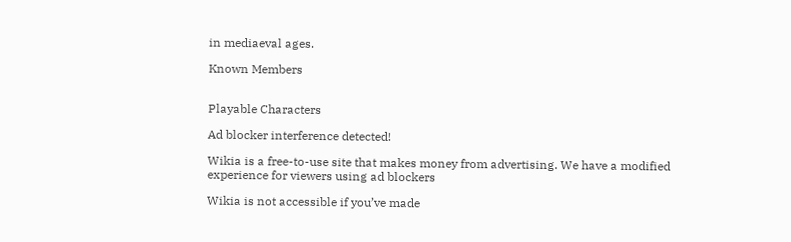in mediaeval ages.

Known Members


Playable Characters

Ad blocker interference detected!

Wikia is a free-to-use site that makes money from advertising. We have a modified experience for viewers using ad blockers

Wikia is not accessible if you’ve made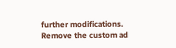further modifications. Remove the custom ad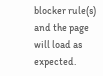blocker rule(s) and the page will load as expected.